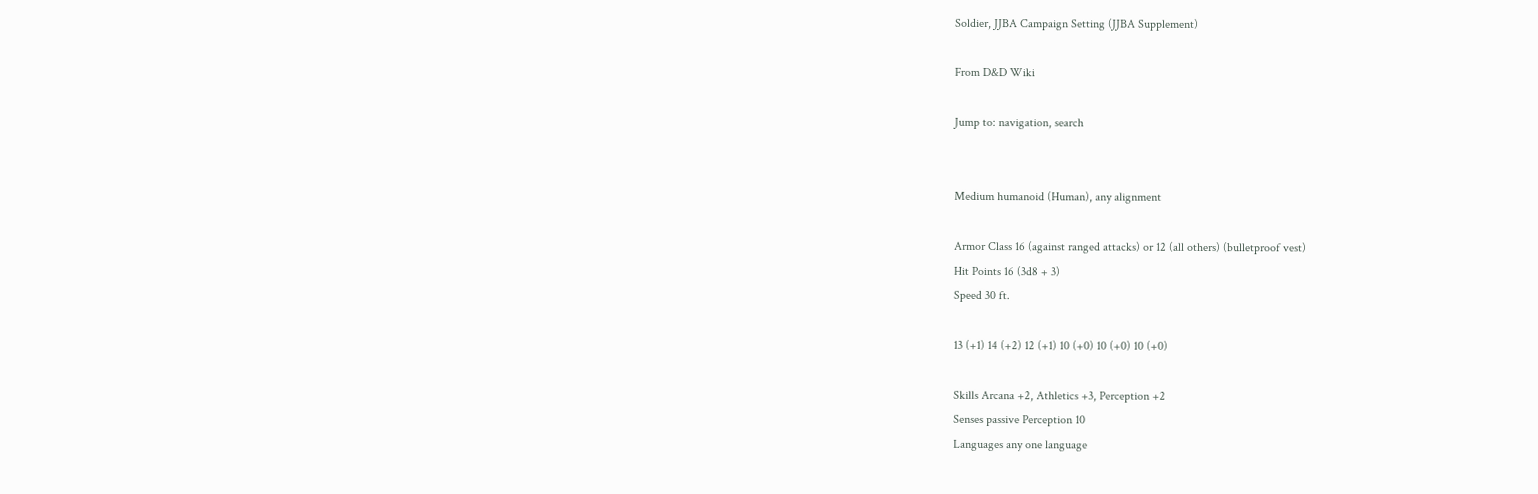Soldier, JJBA Campaign Setting (JJBA Supplement)

From D&D Wiki

Jump to: navigation, search


Medium humanoid (Human), any alignment

Armor Class 16 (against ranged attacks) or 12 (all others) (bulletproof vest)
Hit Points 16 (3d8 + 3)
Speed 30 ft.

13 (+1) 14 (+2) 12 (+1) 10 (+0) 10 (+0) 10 (+0)

Skills Arcana +2, Athletics +3, Perception +2
Senses passive Perception 10
Languages any one language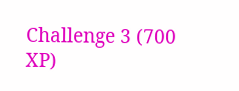Challenge 3 (700 XP)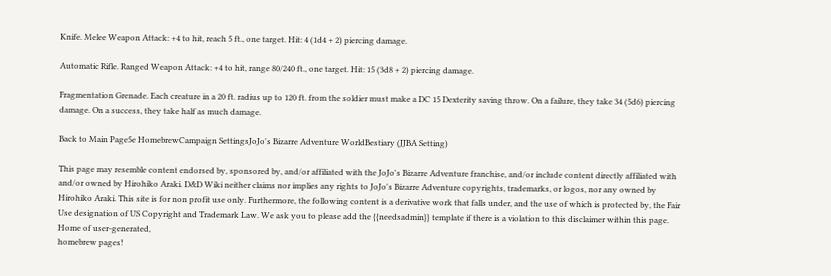Knife. Melee Weapon Attack: +4 to hit, reach 5 ft., one target. Hit: 4 (1d4 + 2) piercing damage.

Automatic Rifle. Ranged Weapon Attack: +4 to hit, range 80/240 ft., one target. Hit: 15 (3d8 + 2) piercing damage.

Fragmentation Grenade. Each creature in a 20 ft. radius up to 120 ft. from the soldier must make a DC 15 Dexterity saving throw. On a failure, they take 34 (5d6) piercing damage. On a success, they take half as much damage.

Back to Main Page5e HomebrewCampaign SettingsJoJo's Bizarre Adventure WorldBestiary (JJBA Setting)

This page may resemble content endorsed by, sponsored by, and/or affiliated with the JoJo's Bizarre Adventure franchise, and/or include content directly affiliated with and/or owned by Hirohiko Araki. D&D Wiki neither claims nor implies any rights to JoJo's Bizarre Adventure copyrights, trademarks, or logos, nor any owned by Hirohiko Araki. This site is for non profit use only. Furthermore, the following content is a derivative work that falls under, and the use of which is protected by, the Fair Use designation of US Copyright and Trademark Law. We ask you to please add the {{needsadmin}} template if there is a violation to this disclaimer within this page.
Home of user-generated,
homebrew pages!